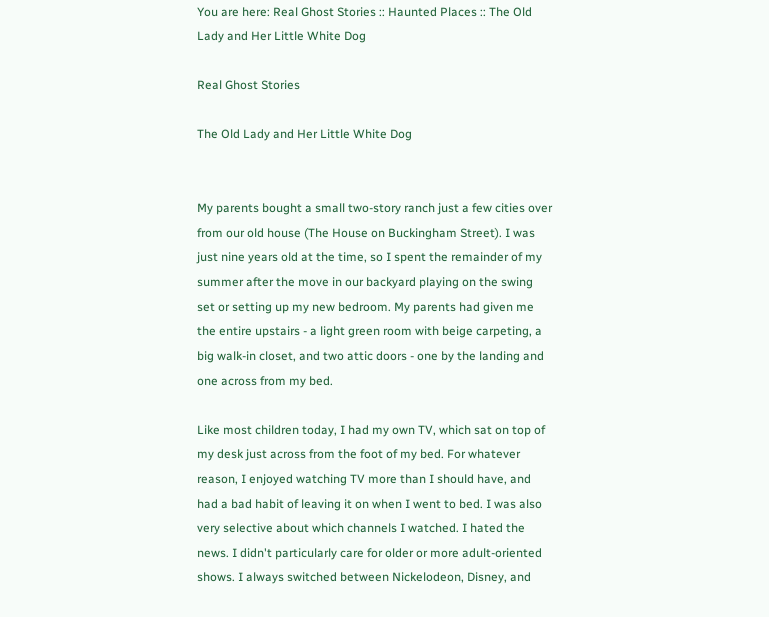You are here: Real Ghost Stories :: Haunted Places :: The Old Lady and Her Little White Dog

Real Ghost Stories

The Old Lady and Her Little White Dog


My parents bought a small two-story ranch just a few cities over from our old house (The House on Buckingham Street). I was just nine years old at the time, so I spent the remainder of my summer after the move in our backyard playing on the swing set or setting up my new bedroom. My parents had given me the entire upstairs - a light green room with beige carpeting, a big walk-in closet, and two attic doors - one by the landing and one across from my bed.

Like most children today, I had my own TV, which sat on top of my desk just across from the foot of my bed. For whatever reason, I enjoyed watching TV more than I should have, and had a bad habit of leaving it on when I went to bed. I was also very selective about which channels I watched. I hated the news. I didn't particularly care for older or more adult-oriented shows. I always switched between Nickelodeon, Disney, and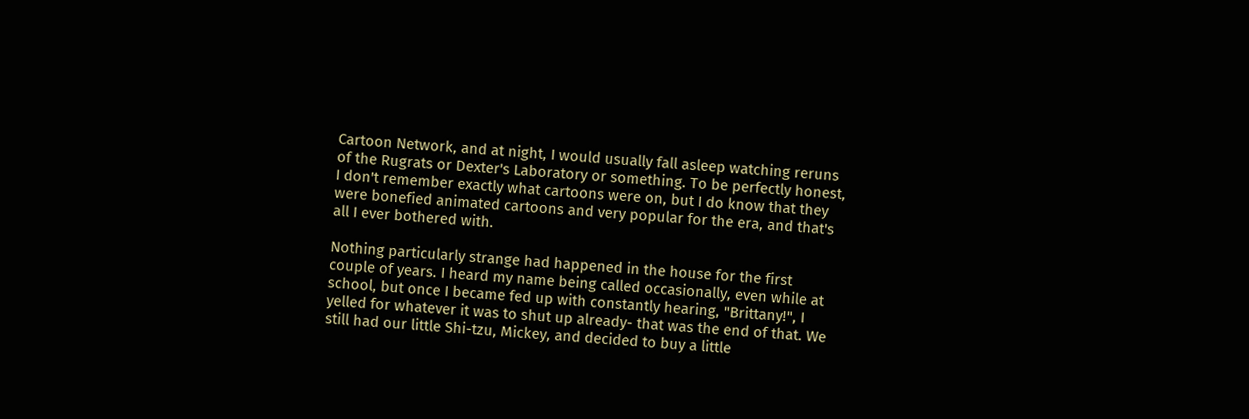Cartoon Network, and at night, I would usually fall asleep watching reruns of the Rugrats or Dexter's Laboratory or something. To be perfectly honest, I don't remember exactly what cartoons were on, but I do know that they were bonefied animated cartoons and very popular for the era, and that's all I ever bothered with.

Nothing particularly strange had happened in the house for the first couple of years. I heard my name being called occasionally, even while at school, but once I became fed up with constantly hearing, "Brittany!", I yelled for whatever it was to shut up already- that was the end of that. We still had our little Shi-tzu, Mickey, and decided to buy a little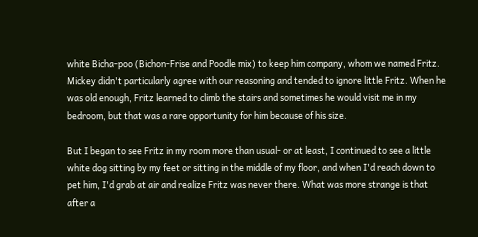white Bicha-poo (Bichon-Frise and Poodle mix) to keep him company, whom we named Fritz. Mickey didn't particularly agree with our reasoning and tended to ignore little Fritz. When he was old enough, Fritz learned to climb the stairs and sometimes he would visit me in my bedroom, but that was a rare opportunity for him because of his size.

But I began to see Fritz in my room more than usual- or at least, I continued to see a little white dog sitting by my feet or sitting in the middle of my floor, and when I'd reach down to pet him, I'd grab at air and realize Fritz was never there. What was more strange is that after a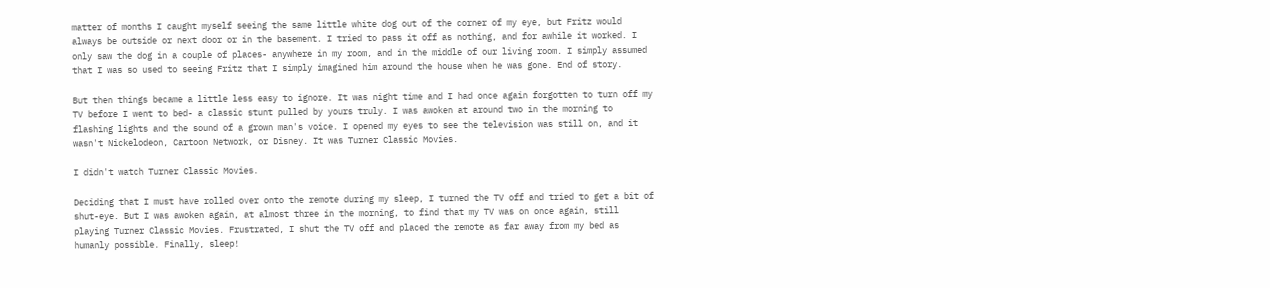matter of months I caught myself seeing the same little white dog out of the corner of my eye, but Fritz would always be outside or next door or in the basement. I tried to pass it off as nothing, and for awhile it worked. I only saw the dog in a couple of places- anywhere in my room, and in the middle of our living room. I simply assumed that I was so used to seeing Fritz that I simply imagined him around the house when he was gone. End of story.

But then things became a little less easy to ignore. It was night time and I had once again forgotten to turn off my TV before I went to bed- a classic stunt pulled by yours truly. I was awoken at around two in the morning to flashing lights and the sound of a grown man's voice. I opened my eyes to see the television was still on, and it wasn't Nickelodeon, Cartoon Network, or Disney. It was Turner Classic Movies.

I didn't watch Turner Classic Movies.

Deciding that I must have rolled over onto the remote during my sleep, I turned the TV off and tried to get a bit of shut-eye. But I was awoken again, at almost three in the morning, to find that my TV was on once again, still playing Turner Classic Movies. Frustrated, I shut the TV off and placed the remote as far away from my bed as humanly possible. Finally, sleep!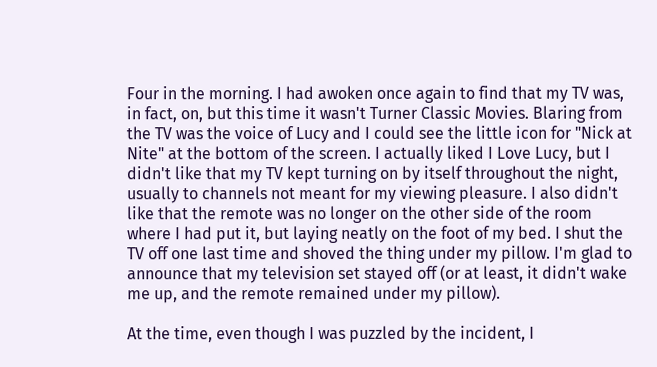Four in the morning. I had awoken once again to find that my TV was, in fact, on, but this time it wasn't Turner Classic Movies. Blaring from the TV was the voice of Lucy and I could see the little icon for "Nick at Nite" at the bottom of the screen. I actually liked I Love Lucy, but I didn't like that my TV kept turning on by itself throughout the night, usually to channels not meant for my viewing pleasure. I also didn't like that the remote was no longer on the other side of the room where I had put it, but laying neatly on the foot of my bed. I shut the TV off one last time and shoved the thing under my pillow. I'm glad to announce that my television set stayed off (or at least, it didn't wake me up, and the remote remained under my pillow).

At the time, even though I was puzzled by the incident, I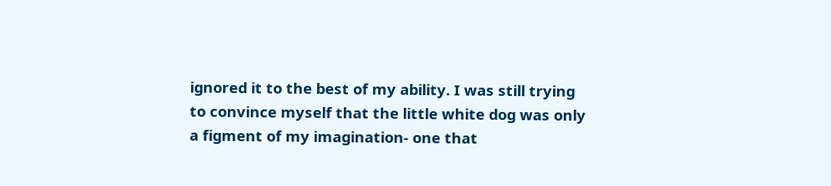ignored it to the best of my ability. I was still trying to convince myself that the little white dog was only a figment of my imagination- one that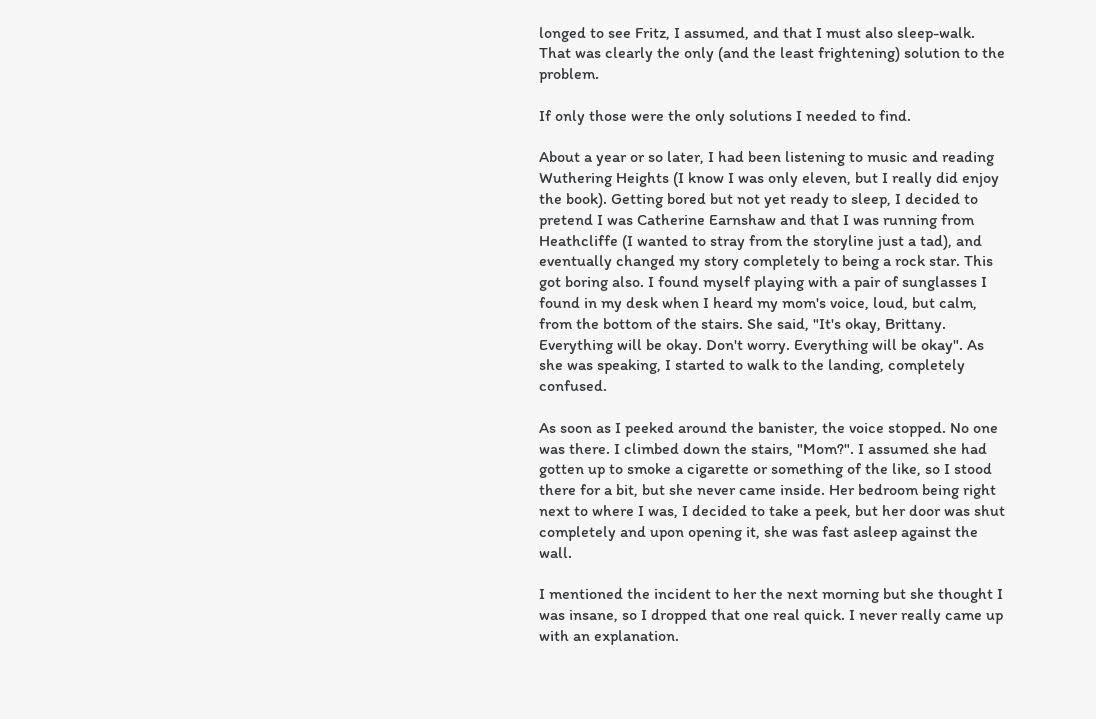longed to see Fritz, I assumed, and that I must also sleep-walk. That was clearly the only (and the least frightening) solution to the problem.

If only those were the only solutions I needed to find.

About a year or so later, I had been listening to music and reading Wuthering Heights (I know I was only eleven, but I really did enjoy the book). Getting bored but not yet ready to sleep, I decided to pretend I was Catherine Earnshaw and that I was running from Heathcliffe (I wanted to stray from the storyline just a tad), and eventually changed my story completely to being a rock star. This got boring also. I found myself playing with a pair of sunglasses I found in my desk when I heard my mom's voice, loud, but calm, from the bottom of the stairs. She said, "It's okay, Brittany. Everything will be okay. Don't worry. Everything will be okay". As she was speaking, I started to walk to the landing, completely confused.

As soon as I peeked around the banister, the voice stopped. No one was there. I climbed down the stairs, "Mom?". I assumed she had gotten up to smoke a cigarette or something of the like, so I stood there for a bit, but she never came inside. Her bedroom being right next to where I was, I decided to take a peek, but her door was shut completely and upon opening it, she was fast asleep against the wall.

I mentioned the incident to her the next morning but she thought I was insane, so I dropped that one real quick. I never really came up with an explanation.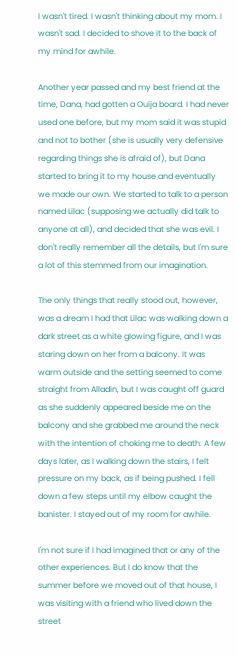I wasn't tired. I wasn't thinking about my mom. I wasn't sad. I decided to shove it to the back of my mind for awhile.

Another year passed and my best friend at the time, Dana, had gotten a Ouija board. I had never used one before, but my mom said it was stupid and not to bother (she is usually very defensive regarding things she is afraid of), but Dana started to bring it to my house and eventually we made our own. We started to talk to a person named Lilac (supposing we actually did talk to anyone at all), and decided that she was evil. I don't really remember all the details, but I'm sure a lot of this stemmed from our imagination.

The only things that really stood out, however, was a dream I had that Lilac was walking down a dark street as a white glowing figure, and I was staring down on her from a balcony. It was warm outside and the setting seemed to come straight from Alladin, but I was caught off guard as she suddenly appeared beside me on the balcony and she grabbed me around the neck with the intention of choking me to death. A few days later, as I walking down the stairs, I felt pressure on my back, as if being pushed. I fell down a few steps until my elbow caught the banister. I stayed out of my room for awhile.

I'm not sure if I had imagined that or any of the other experiences. But I do know that the summer before we moved out of that house, I was visiting with a friend who lived down the street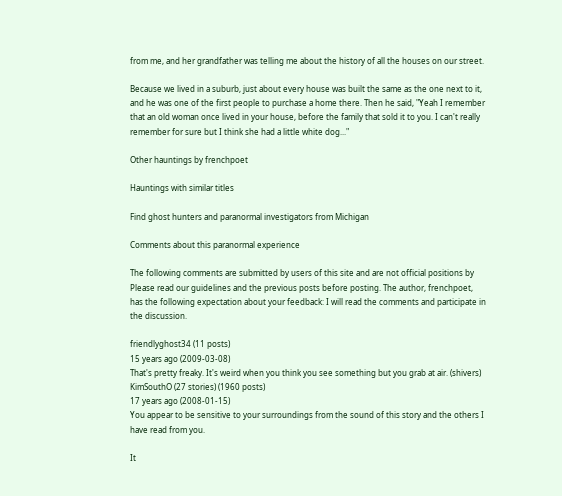from me, and her grandfather was telling me about the history of all the houses on our street.

Because we lived in a suburb, just about every house was built the same as the one next to it, and he was one of the first people to purchase a home there. Then he said, "Yeah I remember that an old woman once lived in your house, before the family that sold it to you. I can't really remember for sure but I think she had a little white dog..."

Other hauntings by frenchpoet

Hauntings with similar titles

Find ghost hunters and paranormal investigators from Michigan

Comments about this paranormal experience

The following comments are submitted by users of this site and are not official positions by Please read our guidelines and the previous posts before posting. The author, frenchpoet, has the following expectation about your feedback: I will read the comments and participate in the discussion.

friendlyghost34 (11 posts)
15 years ago (2009-03-08)
That's pretty freaky. It's weird when you think you see something but you grab at air. (shivers)
KimSouthO (27 stories) (1960 posts)
17 years ago (2008-01-15)
You appear to be sensitive to your surroundings from the sound of this story and the others I have read from you.

It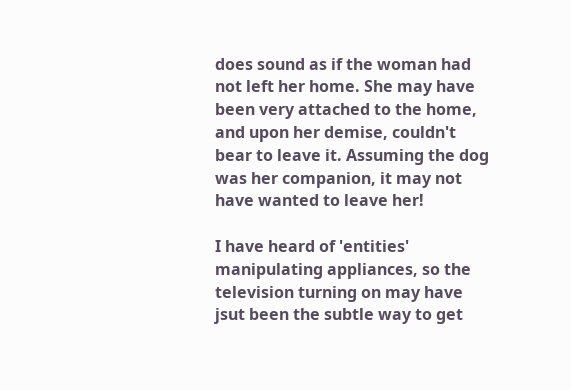does sound as if the woman had not left her home. She may have been very attached to the home, and upon her demise, couldn't bear to leave it. Assuming the dog was her companion, it may not have wanted to leave her!

I have heard of 'entities' manipulating appliances, so the television turning on may have jsut been the subtle way to get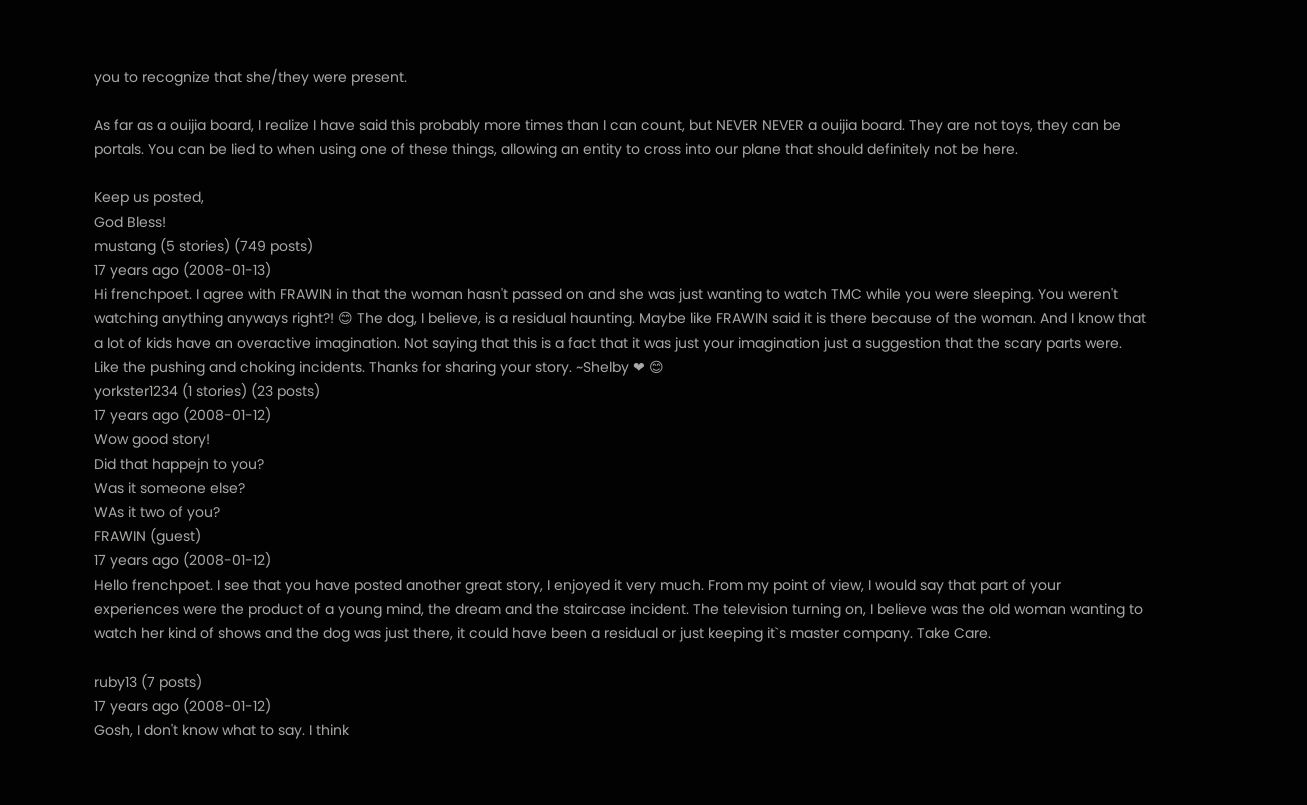you to recognize that she/they were present.

As far as a ouijia board, I realize I have said this probably more times than I can count, but NEVER NEVER a ouijia board. They are not toys, they can be portals. You can be lied to when using one of these things, allowing an entity to cross into our plane that should definitely not be here.

Keep us posted,
God Bless!
mustang (5 stories) (749 posts)
17 years ago (2008-01-13)
Hi frenchpoet. I agree with FRAWIN in that the woman hasn't passed on and she was just wanting to watch TMC while you were sleeping. You weren't watching anything anyways right?! 😊 The dog, I believe, is a residual haunting. Maybe like FRAWIN said it is there because of the woman. And I know that a lot of kids have an overactive imagination. Not saying that this is a fact that it was just your imagination just a suggestion that the scary parts were. Like the pushing and choking incidents. Thanks for sharing your story. ~Shelby ❤ 😊
yorkster1234 (1 stories) (23 posts)
17 years ago (2008-01-12)
Wow good story!
Did that happejn to you?
Was it someone else?
WAs it two of you?
FRAWIN (guest)
17 years ago (2008-01-12)
Hello frenchpoet. I see that you have posted another great story, I enjoyed it very much. From my point of view, I would say that part of your experiences were the product of a young mind, the dream and the staircase incident. The television turning on, I believe was the old woman wanting to watch her kind of shows and the dog was just there, it could have been a residual or just keeping it`s master company. Take Care.

ruby13 (7 posts)
17 years ago (2008-01-12)
Gosh, I don't know what to say. I think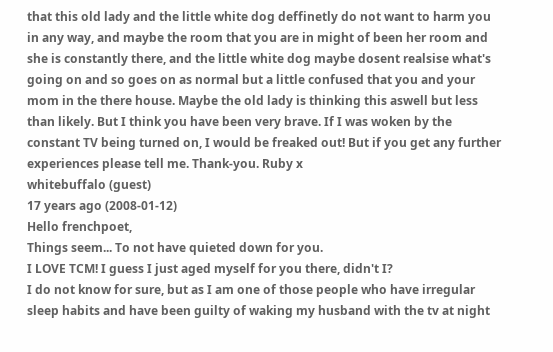that this old lady and the little white dog deffinetly do not want to harm you in any way, and maybe the room that you are in might of been her room and she is constantly there, and the little white dog maybe dosent realsise what's going on and so goes on as normal but a little confused that you and your mom in the there house. Maybe the old lady is thinking this aswell but less than likely. But I think you have been very brave. If I was woken by the constant TV being turned on, I would be freaked out! But if you get any further experiences please tell me. Thank-you. Ruby x
whitebuffalo (guest)
17 years ago (2008-01-12)
Hello frenchpoet,
Things seem... To not have quieted down for you.
I LOVE TCM! I guess I just aged myself for you there, didn't I?
I do not know for sure, but as I am one of those people who have irregular sleep habits and have been guilty of waking my husband with the tv at night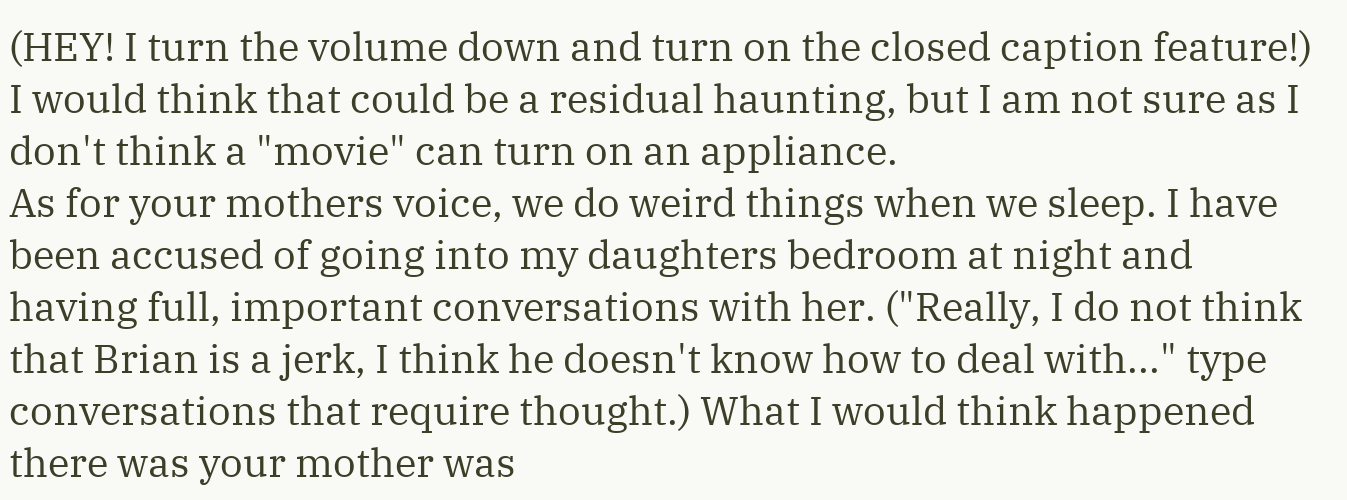(HEY! I turn the volume down and turn on the closed caption feature!) I would think that could be a residual haunting, but I am not sure as I don't think a "movie" can turn on an appliance.
As for your mothers voice, we do weird things when we sleep. I have been accused of going into my daughters bedroom at night and having full, important conversations with her. ("Really, I do not think that Brian is a jerk, I think he doesn't know how to deal with..." type conversations that require thought.) What I would think happened there was your mother was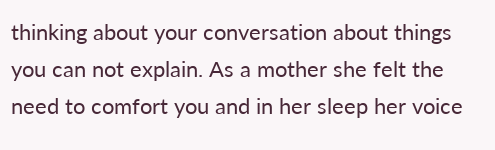thinking about your conversation about things you can not explain. As a mother she felt the need to comfort you and in her sleep her voice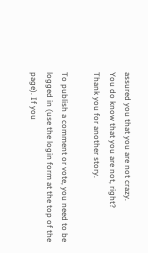assured you that you are not crazy.
You do know that you are not, right?
Thank you for another story.

To publish a comment or vote, you need to be logged in (use the login form at the top of the page). If you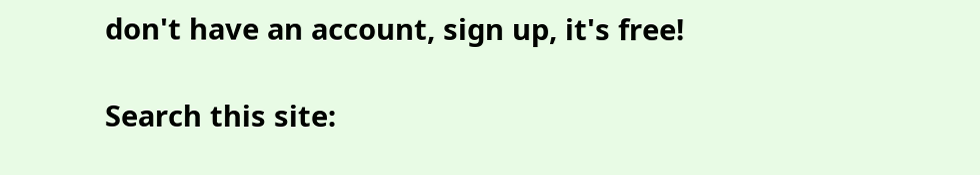don't have an account, sign up, it's free!

Search this site: